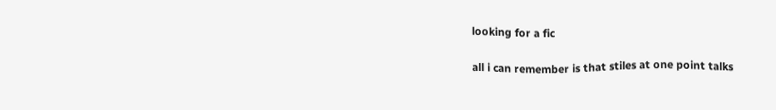looking for a fic

all i can remember is that stiles at one point talks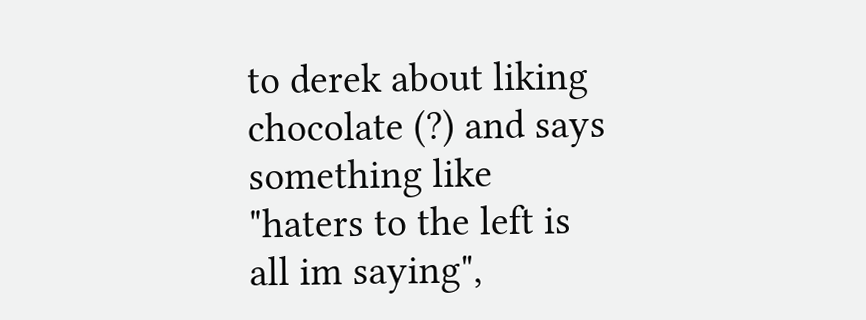to derek about liking chocolate (?) and says something like "haters to the left is all im saying",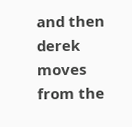and then derek moves from the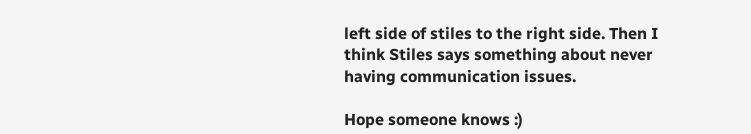left side of stiles to the right side. Then I think Stiles says something about never having communication issues.

Hope someone knows :)